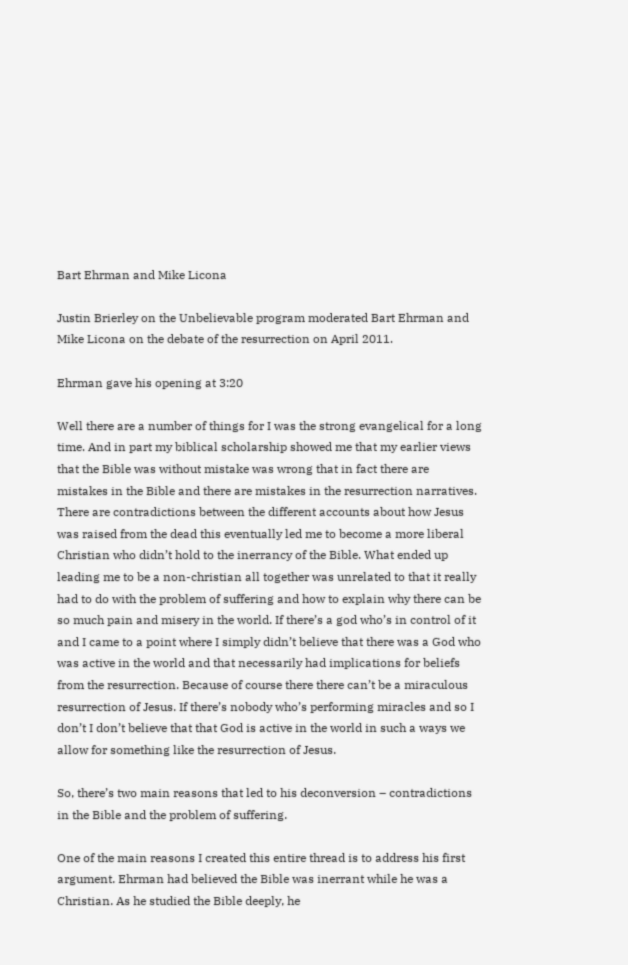Bart Ehrman and Mike Licona

Justin Brierley on the Unbelievable program moderated Bart Ehrman and Mike Licona on the debate of the resurrection on April 2011.

Ehrman gave his opening at 3:20

Well there are a number of things for I was the strong evangelical for a long time. And in part my biblical scholarship showed me that my earlier views that the Bible was without mistake was wrong that in fact there are mistakes in the Bible and there are mistakes in the resurrection narratives. There are contradictions between the different accounts about how Jesus was raised from the dead this eventually led me to become a more liberal Christian who didn’t hold to the inerrancy of the Bible. What ended up leading me to be a non-christian all together was unrelated to that it really had to do with the problem of suffering and how to explain why there can be so much pain and misery in the world. If there’s a god who’s in control of it and I came to a point where I simply didn’t believe that there was a God who was active in the world and that necessarily had implications for beliefs from the resurrection. Because of course there there can’t be a miraculous resurrection of Jesus. If there’s nobody who’s performing miracles and so I don’t I don’t believe that that God is active in the world in such a ways we allow for something like the resurrection of Jesus.

So, there’s two main reasons that led to his deconversion – contradictions in the Bible and the problem of suffering.

One of the main reasons I created this entire thread is to address his first argument. Ehrman had believed the Bible was inerrant while he was a Christian. As he studied the Bible deeply, he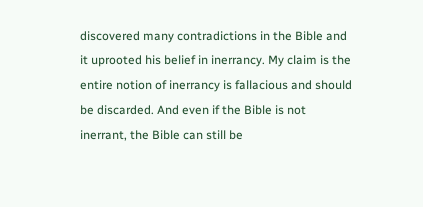discovered many contradictions in the Bible and it uprooted his belief in inerrancy. My claim is the entire notion of inerrancy is fallacious and should be discarded. And even if the Bible is not inerrant, the Bible can still be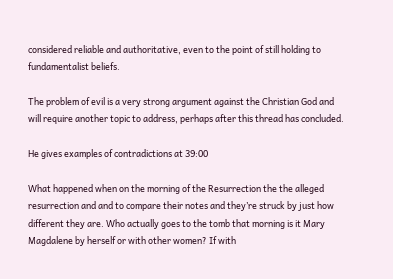considered reliable and authoritative, even to the point of still holding to fundamentalist beliefs.

The problem of evil is a very strong argument against the Christian God and will require another topic to address, perhaps after this thread has concluded.

He gives examples of contradictions at 39:00

What happened when on the morning of the Resurrection the the alleged resurrection and and to compare their notes and they’re struck by just how different they are. Who actually goes to the tomb that morning is it Mary Magdalene by herself or with other women? If with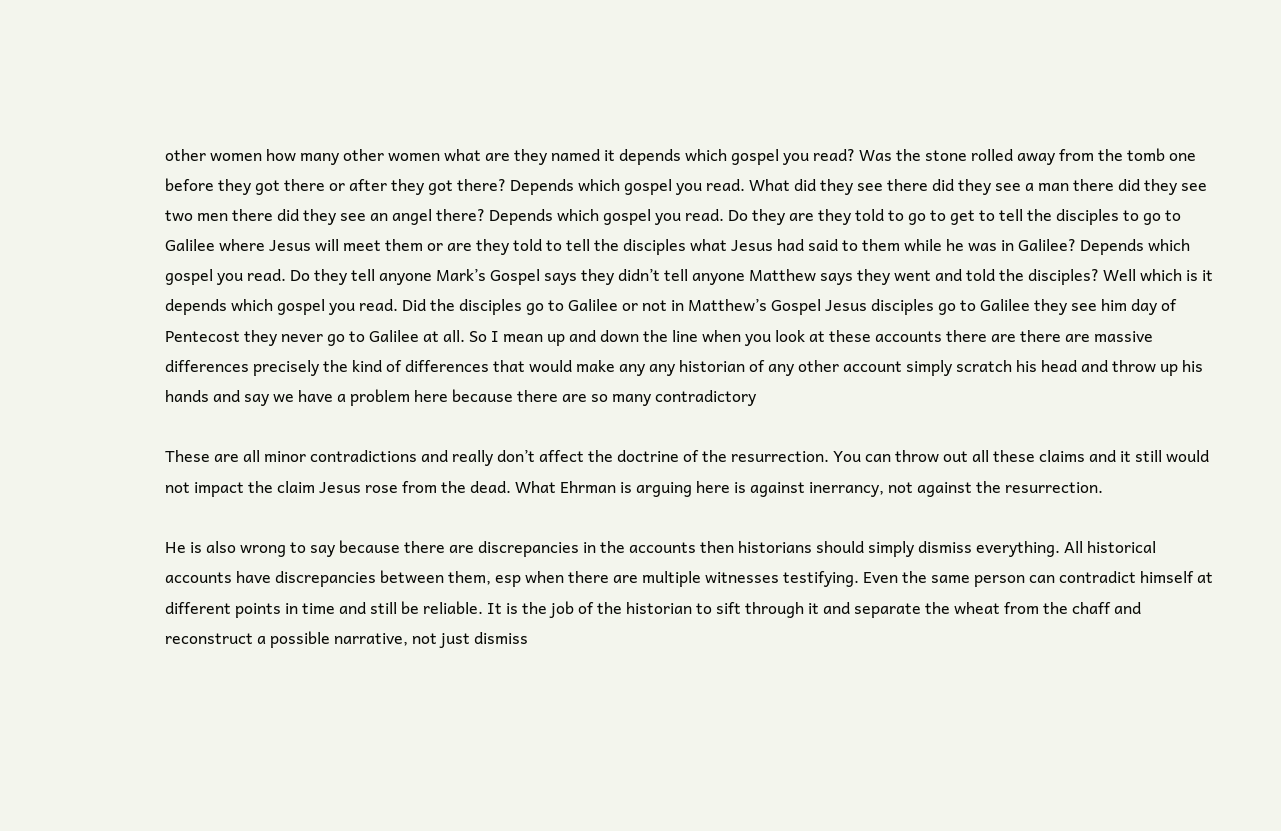other women how many other women what are they named it depends which gospel you read? Was the stone rolled away from the tomb one before they got there or after they got there? Depends which gospel you read. What did they see there did they see a man there did they see two men there did they see an angel there? Depends which gospel you read. Do they are they told to go to get to tell the disciples to go to Galilee where Jesus will meet them or are they told to tell the disciples what Jesus had said to them while he was in Galilee? Depends which gospel you read. Do they tell anyone Mark’s Gospel says they didn’t tell anyone Matthew says they went and told the disciples? Well which is it depends which gospel you read. Did the disciples go to Galilee or not in Matthew’s Gospel Jesus disciples go to Galilee they see him day of Pentecost they never go to Galilee at all. So I mean up and down the line when you look at these accounts there are there are massive differences precisely the kind of differences that would make any any historian of any other account simply scratch his head and throw up his hands and say we have a problem here because there are so many contradictory

These are all minor contradictions and really don’t affect the doctrine of the resurrection. You can throw out all these claims and it still would not impact the claim Jesus rose from the dead. What Ehrman is arguing here is against inerrancy, not against the resurrection.

He is also wrong to say because there are discrepancies in the accounts then historians should simply dismiss everything. All historical accounts have discrepancies between them, esp when there are multiple witnesses testifying. Even the same person can contradict himself at different points in time and still be reliable. It is the job of the historian to sift through it and separate the wheat from the chaff and reconstruct a possible narrative, not just dismiss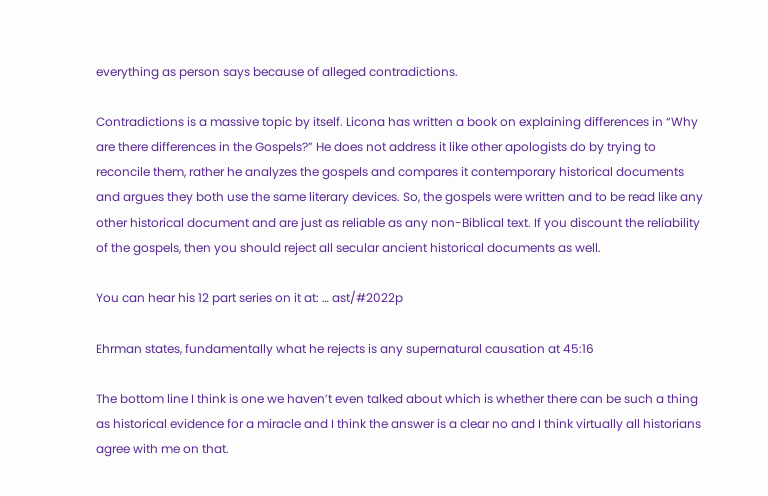everything as person says because of alleged contradictions.

Contradictions is a massive topic by itself. Licona has written a book on explaining differences in “Why are there differences in the Gospels?” He does not address it like other apologists do by trying to reconcile them, rather he analyzes the gospels and compares it contemporary historical documents and argues they both use the same literary devices. So, the gospels were written and to be read like any other historical document and are just as reliable as any non-Biblical text. If you discount the reliability of the gospels, then you should reject all secular ancient historical documents as well.

You can hear his 12 part series on it at: … ast/#2022p

Ehrman states, fundamentally what he rejects is any supernatural causation at 45:16

The bottom line I think is one we haven’t even talked about which is whether there can be such a thing as historical evidence for a miracle and I think the answer is a clear no and I think virtually all historians agree with me on that.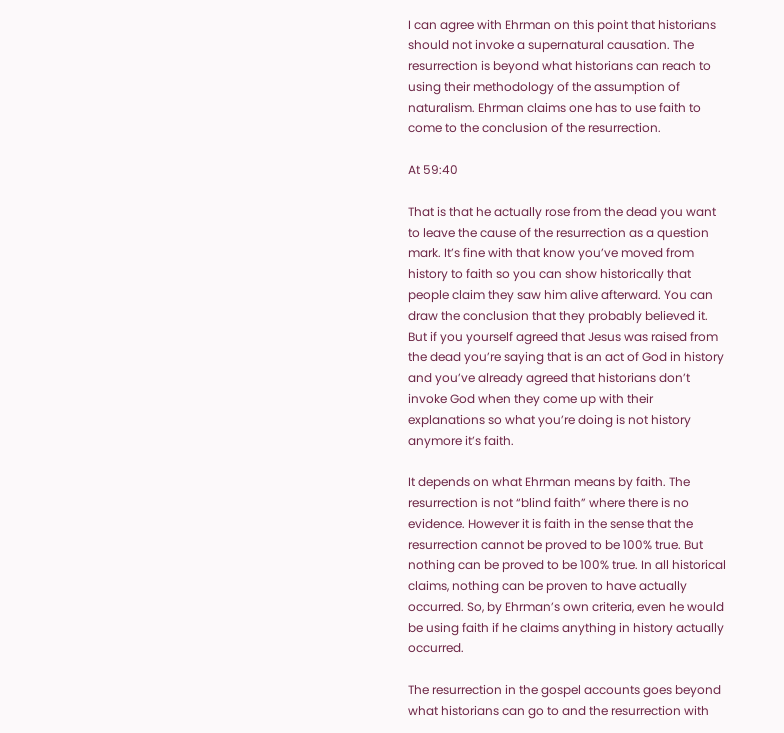I can agree with Ehrman on this point that historians should not invoke a supernatural causation. The resurrection is beyond what historians can reach to using their methodology of the assumption of naturalism. Ehrman claims one has to use faith to come to the conclusion of the resurrection.

At 59:40

That is that he actually rose from the dead you want to leave the cause of the resurrection as a question mark. It’s fine with that know you’ve moved from history to faith so you can show historically that people claim they saw him alive afterward. You can draw the conclusion that they probably believed it. But if you yourself agreed that Jesus was raised from the dead you’re saying that is an act of God in history and you’ve already agreed that historians don’t invoke God when they come up with their explanations so what you’re doing is not history anymore it’s faith.

It depends on what Ehrman means by faith. The resurrection is not “blind faith” where there is no evidence. However it is faith in the sense that the resurrection cannot be proved to be 100% true. But nothing can be proved to be 100% true. In all historical claims, nothing can be proven to have actually occurred. So, by Ehrman’s own criteria, even he would be using faith if he claims anything in history actually occurred.

The resurrection in the gospel accounts goes beyond what historians can go to and the resurrection with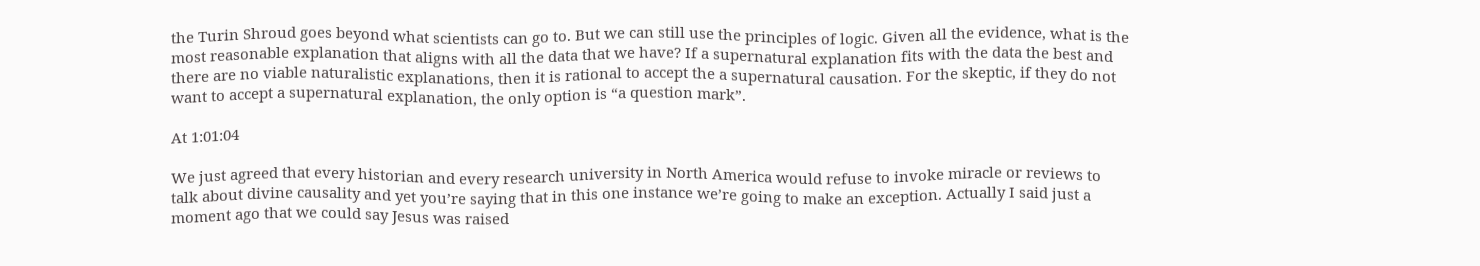the Turin Shroud goes beyond what scientists can go to. But we can still use the principles of logic. Given all the evidence, what is the most reasonable explanation that aligns with all the data that we have? If a supernatural explanation fits with the data the best and there are no viable naturalistic explanations, then it is rational to accept the a supernatural causation. For the skeptic, if they do not want to accept a supernatural explanation, the only option is “a question mark”.

At 1:01:04

We just agreed that every historian and every research university in North America would refuse to invoke miracle or reviews to talk about divine causality and yet you’re saying that in this one instance we’re going to make an exception. Actually I said just a moment ago that we could say Jesus was raised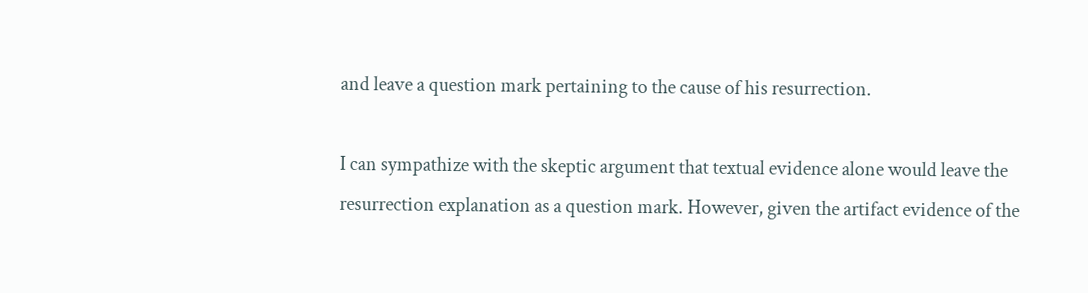and leave a question mark pertaining to the cause of his resurrection.

I can sympathize with the skeptic argument that textual evidence alone would leave the resurrection explanation as a question mark. However, given the artifact evidence of the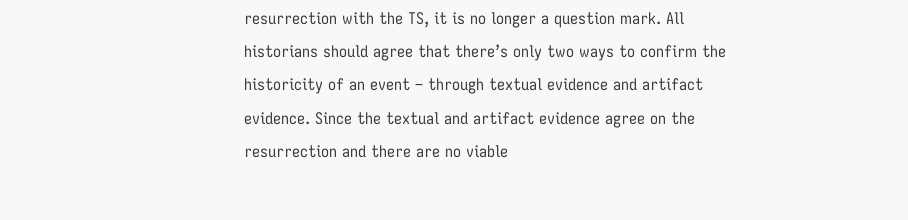resurrection with the TS, it is no longer a question mark. All historians should agree that there’s only two ways to confirm the historicity of an event – through textual evidence and artifact evidence. Since the textual and artifact evidence agree on the resurrection and there are no viable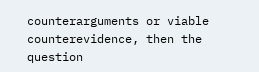counterarguments or viable counterevidence, then the question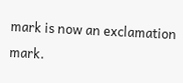mark is now an exclamation mark.